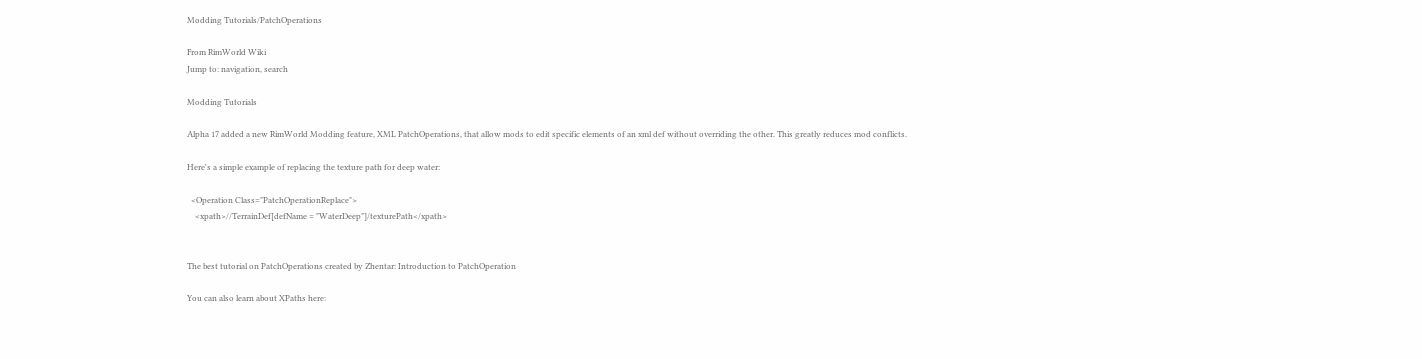Modding Tutorials/PatchOperations

From RimWorld Wiki
Jump to: navigation, search

Modding Tutorials

Alpha 17 added a new RimWorld Modding feature, XML PatchOperations, that allow mods to edit specific elements of an xml def without overriding the other. This greatly reduces mod conflicts.

Here's a simple example of replacing the texture path for deep water:

  <Operation Class="PatchOperationReplace">
    <xpath>//TerrainDef[defName = "WaterDeep"]/texturePath</xpath>


The best tutorial on PatchOperations created by Zhentar: Introduction to PatchOperation

You can also learn about XPaths here: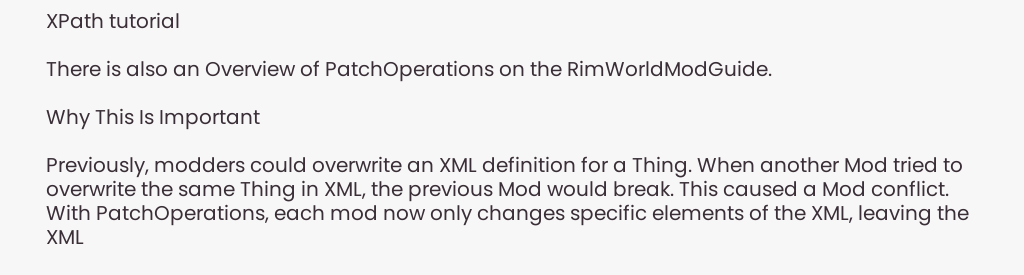XPath tutorial

There is also an Overview of PatchOperations on the RimWorldModGuide.

Why This Is Important

Previously, modders could overwrite an XML definition for a Thing. When another Mod tried to overwrite the same Thing in XML, the previous Mod would break. This caused a Mod conflict. With PatchOperations, each mod now only changes specific elements of the XML, leaving the XML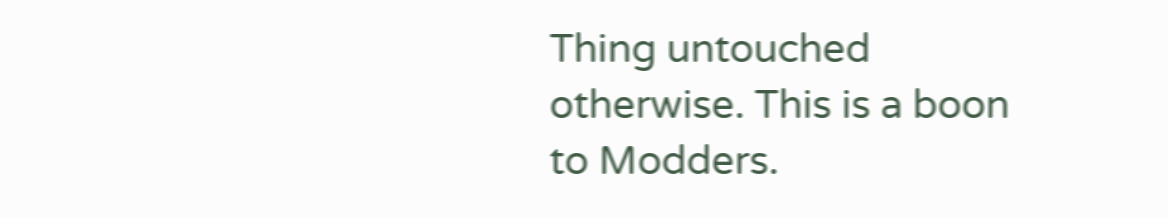Thing untouched otherwise. This is a boon to Modders.